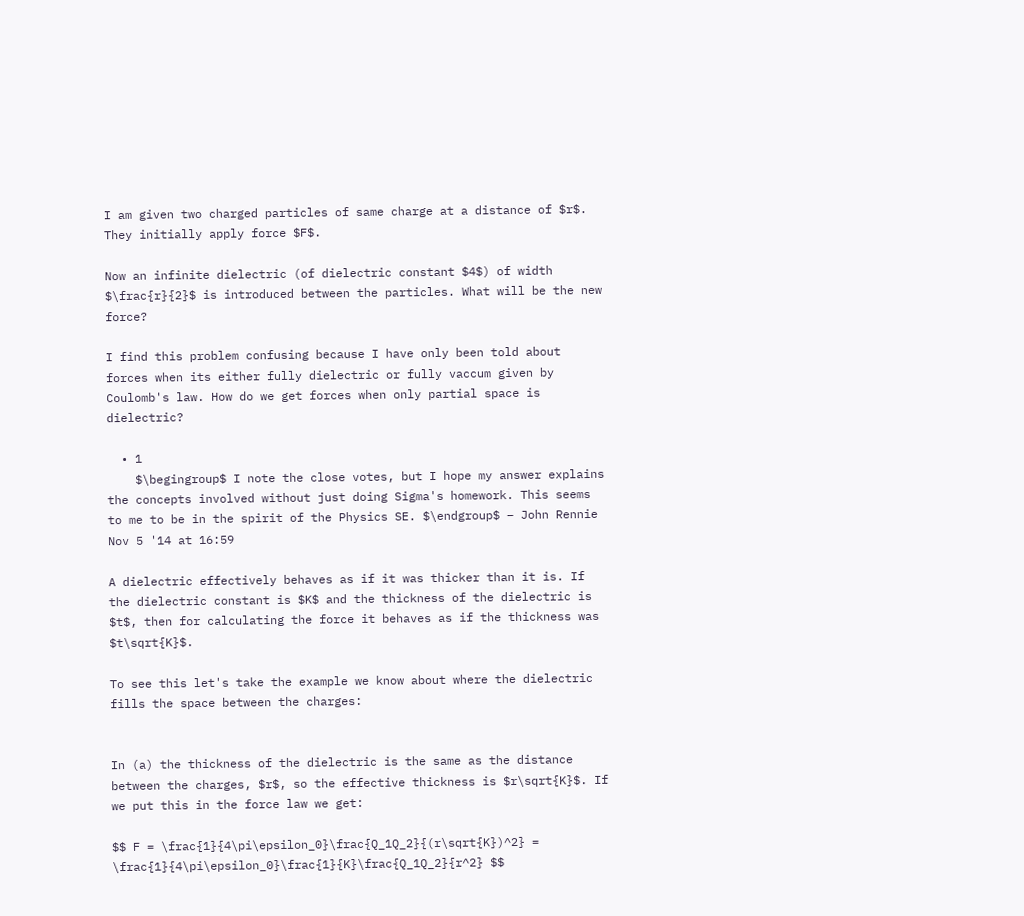I am given two charged particles of same charge at a distance of $r$. They initially apply force $F$.

Now an infinite dielectric (of dielectric constant $4$) of width $\frac{r}{2}$ is introduced between the particles. What will be the new force?

I find this problem confusing because I have only been told about forces when its either fully dielectric or fully vaccum given by Coulomb's law. How do we get forces when only partial space is dielectric?

  • 1
    $\begingroup$ I note the close votes, but I hope my answer explains the concepts involved without just doing Sigma's homework. This seems to me to be in the spirit of the Physics SE. $\endgroup$ – John Rennie Nov 5 '14 at 16:59

A dielectric effectively behaves as if it was thicker than it is. If the dielectric constant is $K$ and the thickness of the dielectric is $t$, then for calculating the force it behaves as if the thickness was $t\sqrt{K}$.

To see this let's take the example we know about where the dielectric fills the space between the charges:


In (a) the thickness of the dielectric is the same as the distance between the charges, $r$, so the effective thickness is $r\sqrt{K}$. If we put this in the force law we get:

$$ F = \frac{1}{4\pi\epsilon_0}\frac{Q_1Q_2}{(r\sqrt{K})^2} = \frac{1}{4\pi\epsilon_0}\frac{1}{K}\frac{Q_1Q_2}{r^2} $$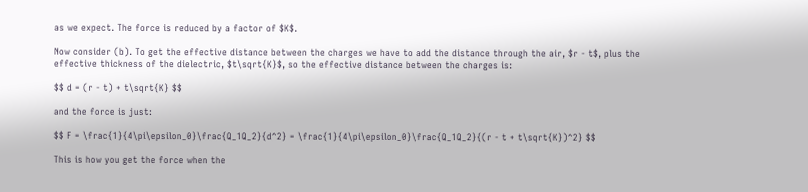as we expect. The force is reduced by a factor of $K$.

Now consider (b). To get the effective distance between the charges we have to add the distance through the air, $r - t$, plus the effective thickness of the dielectric, $t\sqrt{K}$, so the effective distance between the charges is:

$$ d = (r - t) + t\sqrt{K} $$

and the force is just:

$$ F = \frac{1}{4\pi\epsilon_0}\frac{Q_1Q_2}{d^2} = \frac{1}{4\pi\epsilon_0}\frac{Q_1Q_2}{(r - t + t\sqrt{K})^2} $$

This is how you get the force when the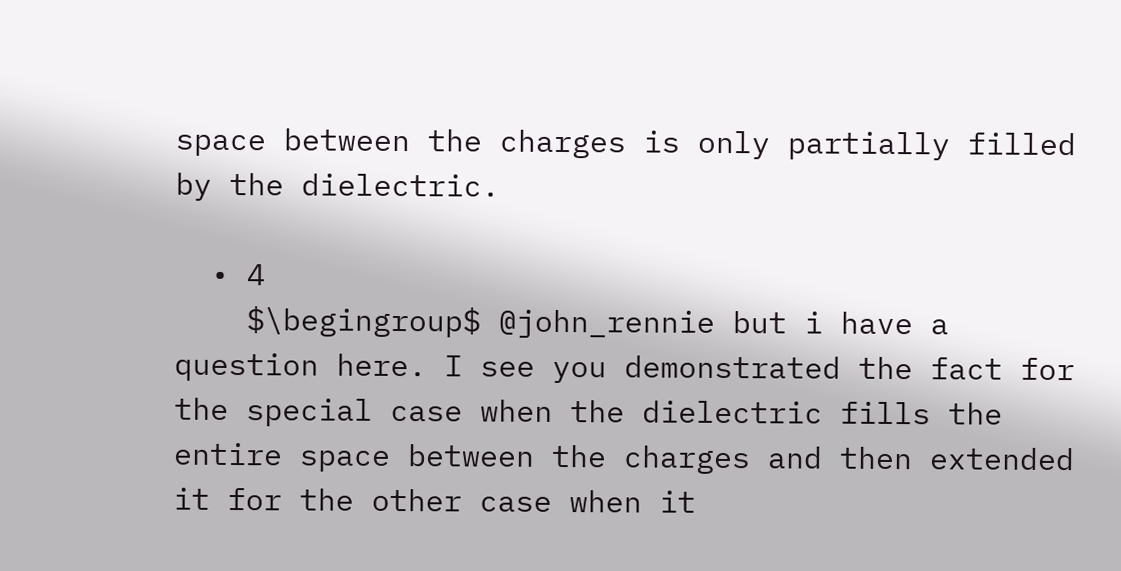space between the charges is only partially filled by the dielectric.

  • 4
    $\begingroup$ @john_rennie but i have a question here. I see you demonstrated the fact for the special case when the dielectric fills the entire space between the charges and then extended it for the other case when it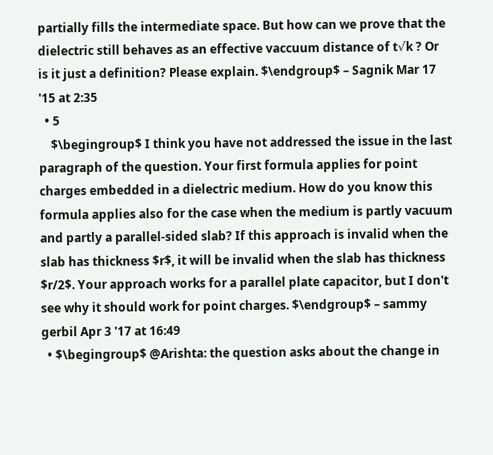partially fills the intermediate space. But how can we prove that the dielectric still behaves as an effective vaccuum distance of t√k ? Or is it just a definition? Please explain. $\endgroup$ – Sagnik Mar 17 '15 at 2:35
  • 5
    $\begingroup$ I think you have not addressed the issue in the last paragraph of the question. Your first formula applies for point charges embedded in a dielectric medium. How do you know this formula applies also for the case when the medium is partly vacuum and partly a parallel-sided slab? If this approach is invalid when the slab has thickness $r$, it will be invalid when the slab has thickness $r/2$. Your approach works for a parallel plate capacitor, but I don't see why it should work for point charges. $\endgroup$ – sammy gerbil Apr 3 '17 at 16:49
  • $\begingroup$ @Arishta: the question asks about the change in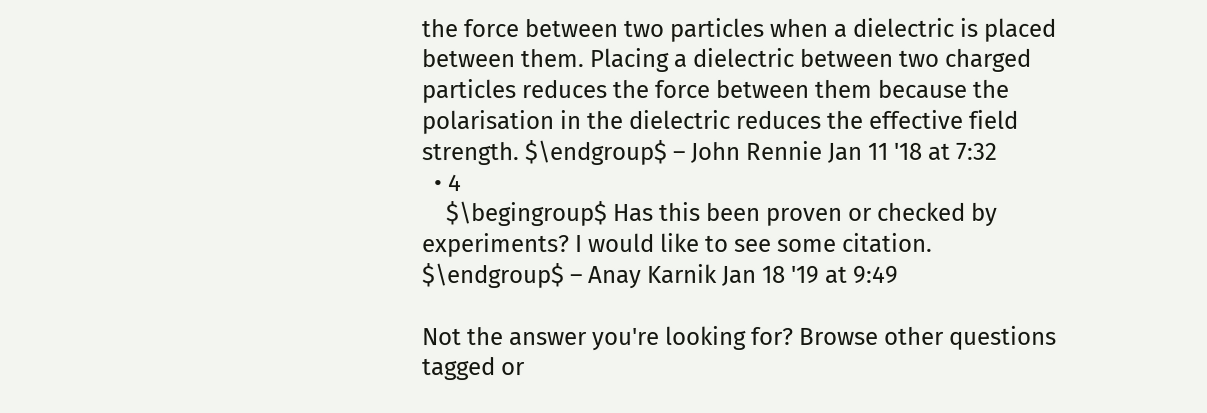the force between two particles when a dielectric is placed between them. Placing a dielectric between two charged particles reduces the force between them because the polarisation in the dielectric reduces the effective field strength. $\endgroup$ – John Rennie Jan 11 '18 at 7:32
  • 4
    $\begingroup$ Has this been proven or checked by experiments? I would like to see some citation. $\endgroup$ – Anay Karnik Jan 18 '19 at 9:49

Not the answer you're looking for? Browse other questions tagged or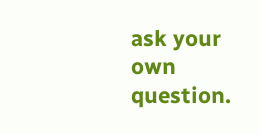ask your own question.